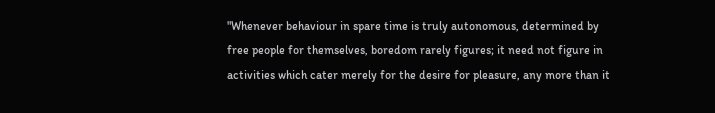"Whenever behaviour in spare time is truly autonomous, determined by free people for themselves, boredom rarely figures; it need not figure in activities which cater merely for the desire for pleasure, any more than it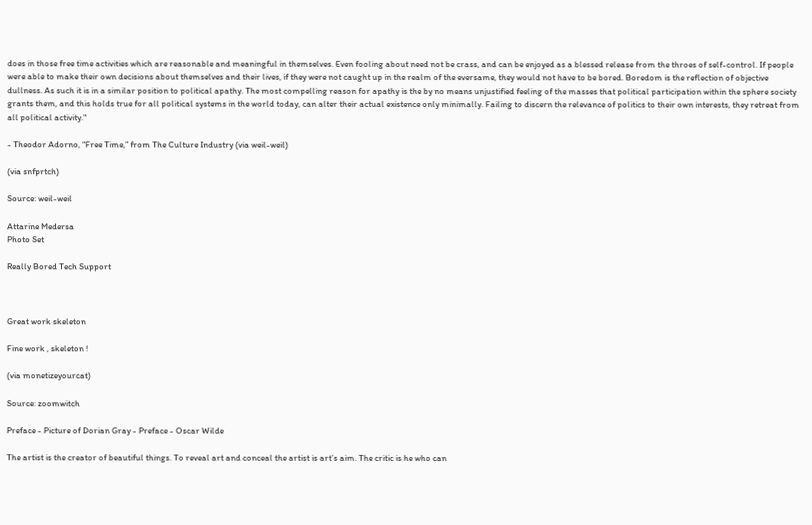does in those free time activities which are reasonable and meaningful in themselves. Even fooling about need not be crass, and can be enjoyed as a blessed release from the throes of self-control. If people were able to make their own decisions about themselves and their lives, if they were not caught up in the realm of the eversame, they would not have to be bored. Boredom is the reflection of objective dullness. As such it is in a similar position to political apathy. The most compelling reason for apathy is the by no means unjustified feeling of the masses that political participation within the sphere society grants them, and this holds true for all political systems in the world today, can alter their actual existence only minimally. Failing to discern the relevance of politics to their own interests, they retreat from all political activity."

- Theodor Adorno, “Free Time,” from The Culture Industry (via weil-weil)

(via snfprtch)

Source: weil-weil

Attarine Medersa
Photo Set

Really Bored Tech Support



Great work skeleton

Fine work , skeleton !

(via monetizeyourcat)

Source: zoomwitch

Preface - Picture of Dorian Gray - Preface - Oscar Wilde

The artist is the creator of beautiful things. To reveal art and conceal the artist is art’s aim. The critic is he who can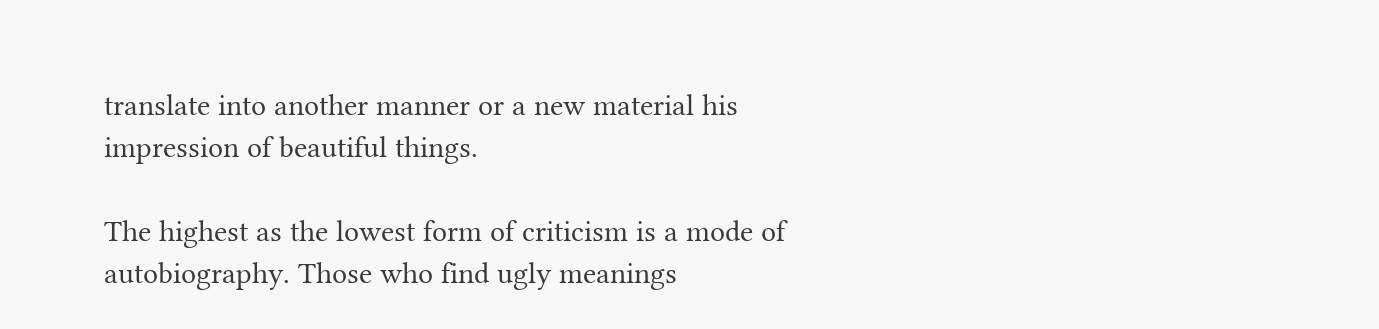translate into another manner or a new material his impression of beautiful things.

The highest as the lowest form of criticism is a mode of autobiography. Those who find ugly meanings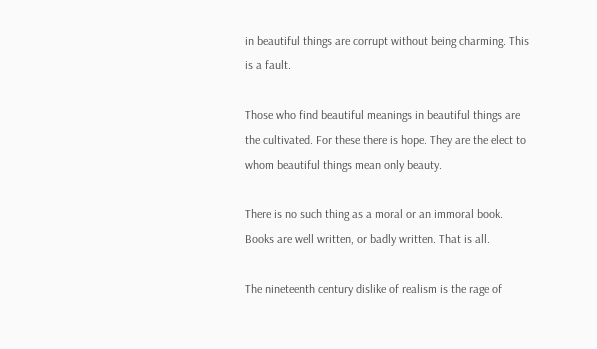in beautiful things are corrupt without being charming. This is a fault.

Those who find beautiful meanings in beautiful things are the cultivated. For these there is hope. They are the elect to whom beautiful things mean only beauty.

There is no such thing as a moral or an immoral book. Books are well written, or badly written. That is all.

The nineteenth century dislike of realism is the rage of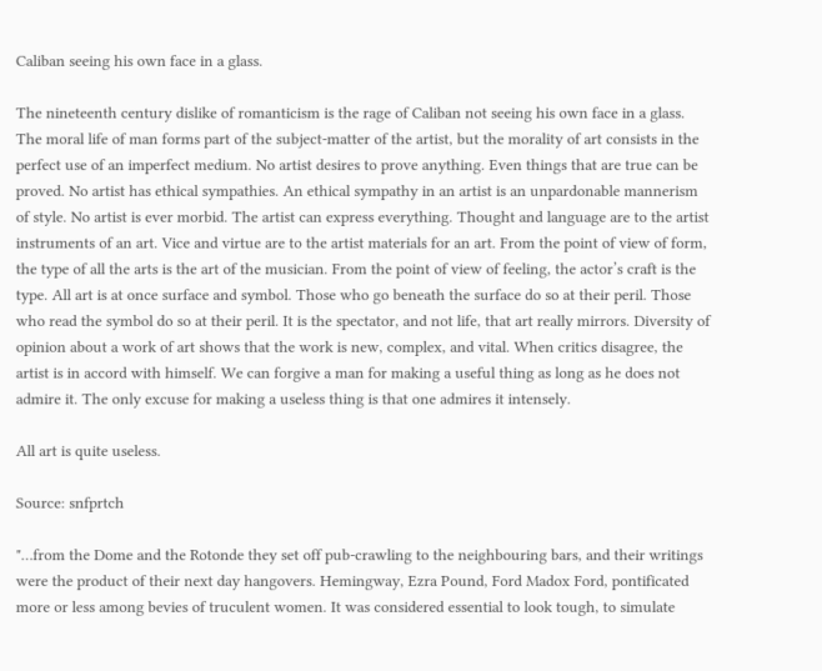Caliban seeing his own face in a glass.

The nineteenth century dislike of romanticism is the rage of Caliban not seeing his own face in a glass. The moral life of man forms part of the subject-matter of the artist, but the morality of art consists in the perfect use of an imperfect medium. No artist desires to prove anything. Even things that are true can be proved. No artist has ethical sympathies. An ethical sympathy in an artist is an unpardonable mannerism of style. No artist is ever morbid. The artist can express everything. Thought and language are to the artist instruments of an art. Vice and virtue are to the artist materials for an art. From the point of view of form, the type of all the arts is the art of the musician. From the point of view of feeling, the actor’s craft is the type. All art is at once surface and symbol. Those who go beneath the surface do so at their peril. Those who read the symbol do so at their peril. It is the spectator, and not life, that art really mirrors. Diversity of opinion about a work of art shows that the work is new, complex, and vital. When critics disagree, the artist is in accord with himself. We can forgive a man for making a useful thing as long as he does not admire it. The only excuse for making a useless thing is that one admires it intensely.

All art is quite useless.

Source: snfprtch

"…from the Dome and the Rotonde they set off pub-crawling to the neighbouring bars, and their writings were the product of their next day hangovers. Hemingway, Ezra Pound, Ford Madox Ford, pontificated more or less among bevies of truculent women. It was considered essential to look tough, to simulate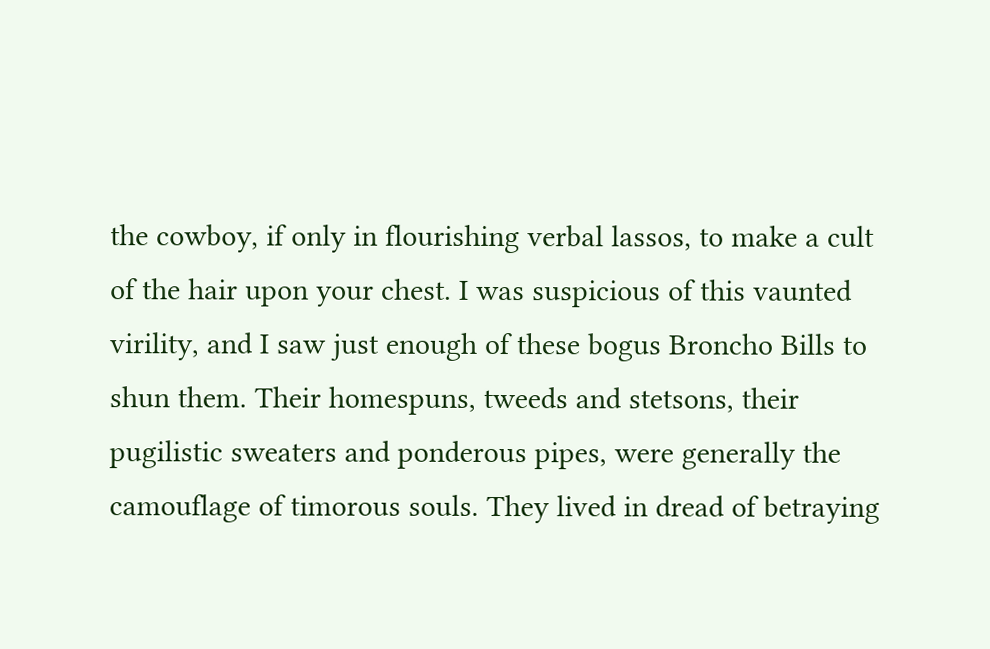the cowboy, if only in flourishing verbal lassos, to make a cult of the hair upon your chest. I was suspicious of this vaunted virility, and I saw just enough of these bogus Broncho Bills to shun them. Their homespuns, tweeds and stetsons, their pugilistic sweaters and ponderous pipes, were generally the camouflage of timorous souls. They lived in dread of betraying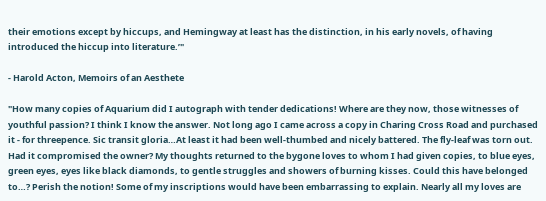their emotions except by hiccups, and Hemingway at least has the distinction, in his early novels, of having introduced the hiccup into literature.’"

- Harold Acton, Memoirs of an Aesthete

"How many copies of Aquarium did I autograph with tender dedications! Where are they now, those witnesses of youthful passion? I think I know the answer. Not long ago I came across a copy in Charing Cross Road and purchased it - for threepence. Sic transit gloria…At least it had been well-thumbed and nicely battered. The fly-leaf was torn out. Had it compromised the owner? My thoughts returned to the bygone loves to whom I had given copies, to blue eyes, green eyes, eyes like black diamonds, to gentle struggles and showers of burning kisses. Could this have belonged to…? Perish the notion! Some of my inscriptions would have been embarrassing to explain. Nearly all my loves are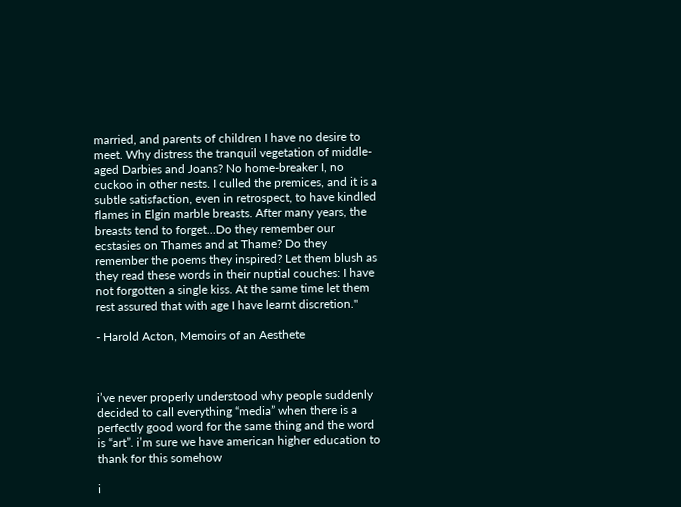married, and parents of children I have no desire to meet. Why distress the tranquil vegetation of middle-aged Darbies and Joans? No home-breaker I, no cuckoo in other nests. I culled the premices, and it is a subtle satisfaction, even in retrospect, to have kindled flames in Elgin marble breasts. After many years, the breasts tend to forget…Do they remember our ecstasies on Thames and at Thame? Do they remember the poems they inspired? Let them blush as they read these words in their nuptial couches: I have not forgotten a single kiss. At the same time let them rest assured that with age I have learnt discretion."

- Harold Acton, Memoirs of an Aesthete



i’ve never properly understood why people suddenly decided to call everything “media” when there is a perfectly good word for the same thing and the word is “art”. i’m sure we have american higher education to thank for this somehow

i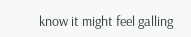know it might feel galling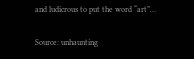and ludicrous to put the word “art”…

Source: unhaunting